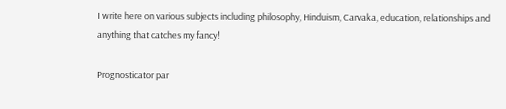I write here on various subjects including philosophy, Hinduism, Carvaka, education, relationships and anything that catches my fancy!

Prognosticator par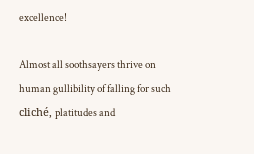excellence!

Almost all soothsayers thrive on human gullibility of falling for such cliché, platitudes and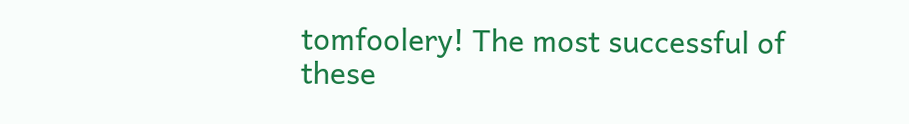tomfoolery! The most successful of these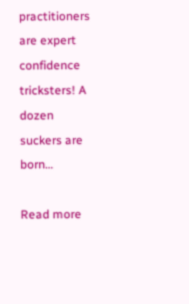practitioners are expert confidence tricksters! A dozen suckers are born…

Read more